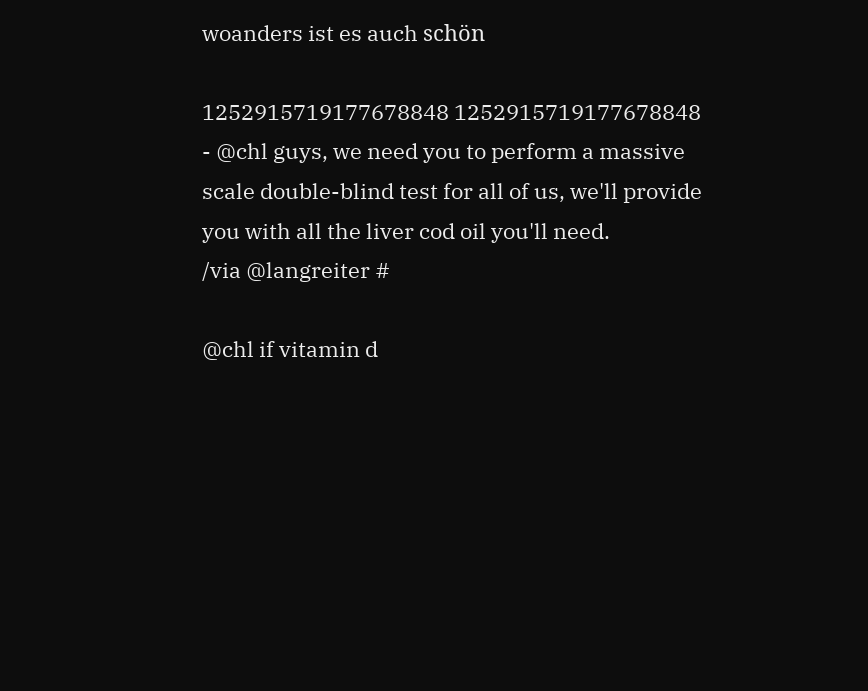woanders ist es auch schön

1252915719177678848 1252915719177678848 - @chl guys, we need you to perform a massive scale double-blind test for all of us, we'll provide you with all the liver cod oil you'll need.
/via @langreiter #

@chl if vitamin d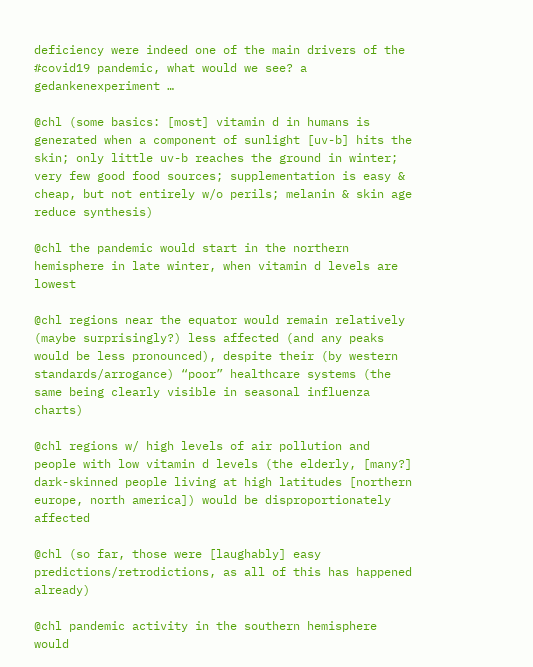deficiency were indeed one of the main drivers of the #covid19 pandemic, what would we see? a gedankenexperiment …

@chl (some basics: [most] vitamin d in humans is generated when a component of sunlight [uv-b] hits the skin; only little uv-b reaches the ground in winter; very few good food sources; supplementation is easy & cheap, but not entirely w/o perils; melanin & skin age reduce synthesis)

@chl the pandemic would start in the northern hemisphere in late winter, when vitamin d levels are lowest

@chl regions near the equator would remain relatively (maybe surprisingly?) less affected (and any peaks would be less pronounced), despite their (by western standards/arrogance) “poor” healthcare systems (the same being clearly visible in seasonal influenza charts)

@chl regions w/ high levels of air pollution and people with low vitamin d levels (the elderly, [many?] dark-skinned people living at high latitudes [northern europe, north america]) would be disproportionately affected

@chl (so far, those were [laughably] easy predictions/retrodictions, as all of this has happened already)

@chl pandemic activity in the southern hemisphere would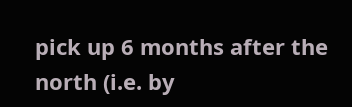pick up 6 months after the north (i.e. by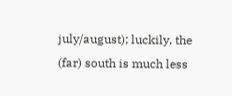july/august); luckily, the (far) south is much less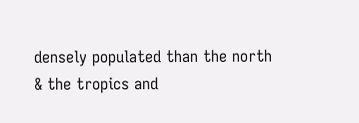densely populated than the north & the tropics and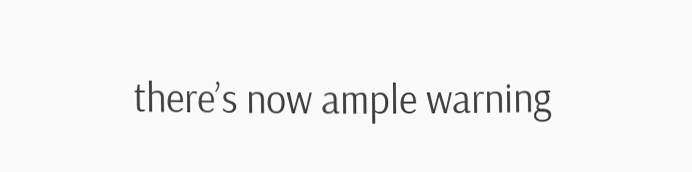there’s now ample warning